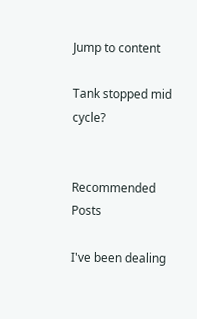Jump to content

Tank stopped mid cycle?


Recommended Posts

I've been dealing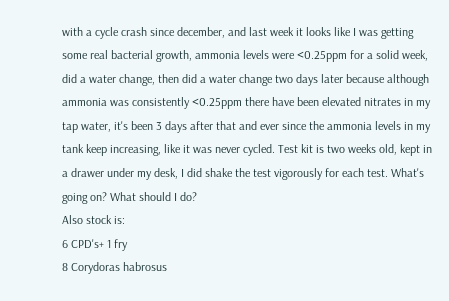with a cycle crash since december, and last week it looks like I was getting some real bacterial growth, ammonia levels were <0.25ppm for a solid week, did a water change, then did a water change two days later because although ammonia was consistently <0.25ppm there have been elevated nitrates in my tap water, it's been 3 days after that and ever since the ammonia levels in my tank keep increasing, like it was never cycled. Test kit is two weeks old, kept in a drawer under my desk, I did shake the test vigorously for each test. What's going on? What should I do?
Also stock is:
6 CPD's+ 1 fry
8 Corydoras habrosus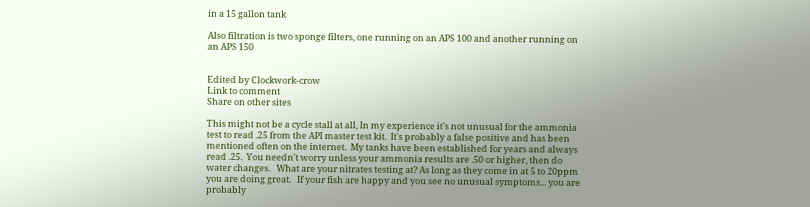in a 15 gallon tank

Also filtration is two sponge filters, one running on an APS 100 and another running on an APS 150


Edited by Clockwork-crow
Link to comment
Share on other sites

This might not be a cycle stall at all, In my experience it's not unusual for the ammonia test to read .25 from the API master test kit.  It's probably a false positive and has been mentioned often on the internet.  My tanks have been established for years and always read .25.  You needn't worry unless your ammonia results are .50 or higher, then do water changes.   What are your nitrates testing at? As long as they come in at 5 to 20ppm you are doing great.   If your fish are happy and you see no unusual symptoms... you are probably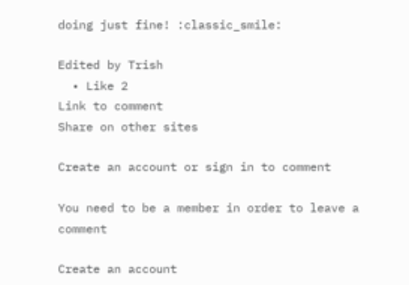doing just fine! :classic_smile:

Edited by Trish
  • Like 2
Link to comment
Share on other sites

Create an account or sign in to comment

You need to be a member in order to leave a comment

Create an account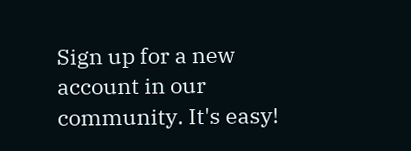Sign up for a new account in our community. It's easy!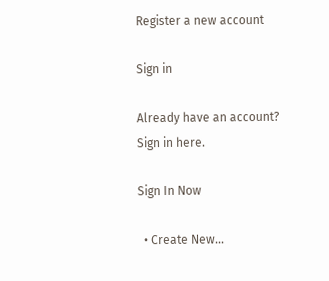Register a new account

Sign in

Already have an account? Sign in here.

Sign In Now

  • Create New...